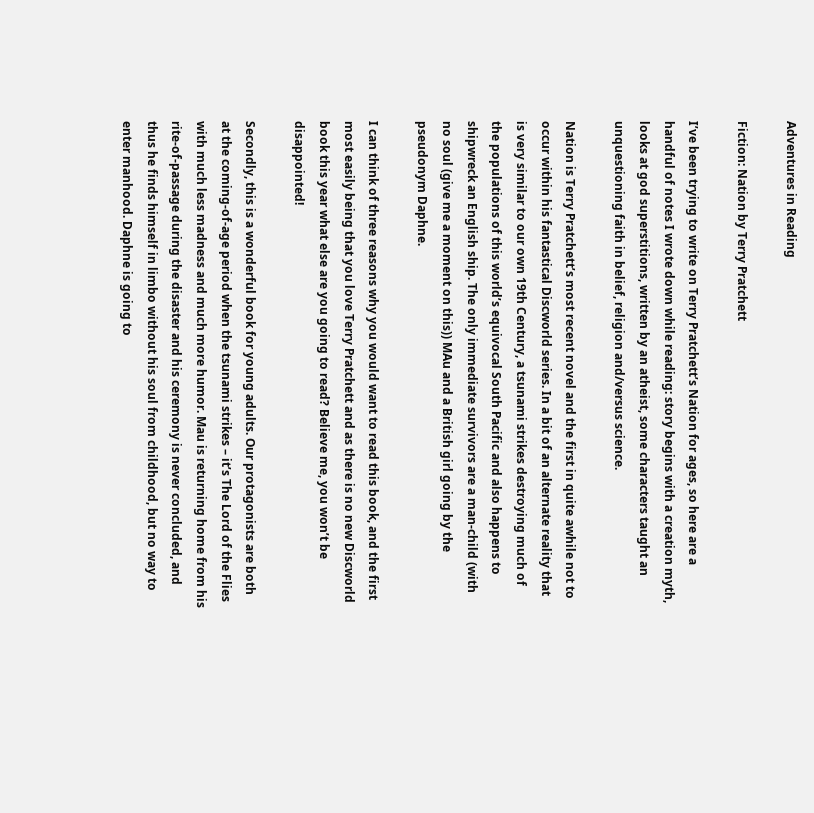Adventures in Reading

Fiction: Nation by Terry Pratchett

I’ve been trying to write on Terry Pratchett’s Nation for ages, so here are a handful of notes I wrote down while reading: story begins with a creation myth, looks at god superstitions, written by an atheist, some characters taught an unquestioning faith in belief, religion and/versus science.

Nation is Terry Pratchett’s most recent novel and the first in quite awhile not to occur within his fantastical Discworld series. In a bit of an alternate reality that is very similar to our own 19th Century, a tsunami strikes destroying much of the populations of this world’s equivocal South Pacific and also happens to shipwreck an English ship. The only immediate survivors are a man-child (with no soul (give me a moment on this)) MAu and a British girl going by the pseudonym Daphne.

I can think of three reasons why you would want to read this book, and the first most easily being that you love Terry Pratchett and as there is no new Discworld book this year what else are you going to read? Believe me, you won’t be disappointed!

Secondly, this is a wonderful book for young adults. Our protagonists are both at the coming-of-age period when the tsunami strikes – it’s The Lord of the Flies with much less madness and much more humor. Mau is returning home from his rite-of-passage during the disaster and his ceremony is never concluded, and thus he finds himself in limbo without his soul from childhood, but no way to enter manhood. Daphne is going to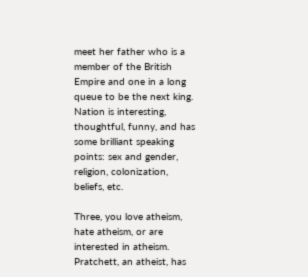meet her father who is a member of the British Empire and one in a long queue to be the next king. Nation is interesting, thoughtful, funny, and has some brilliant speaking points: sex and gender, religion, colonization, beliefs, etc.

Three, you love atheism, hate atheism, or are interested in atheism. Pratchett, an atheist, has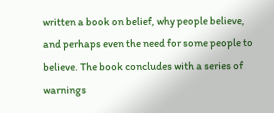written a book on belief, why people believe, and perhaps even the need for some people to believe. The book concludes with a series of warnings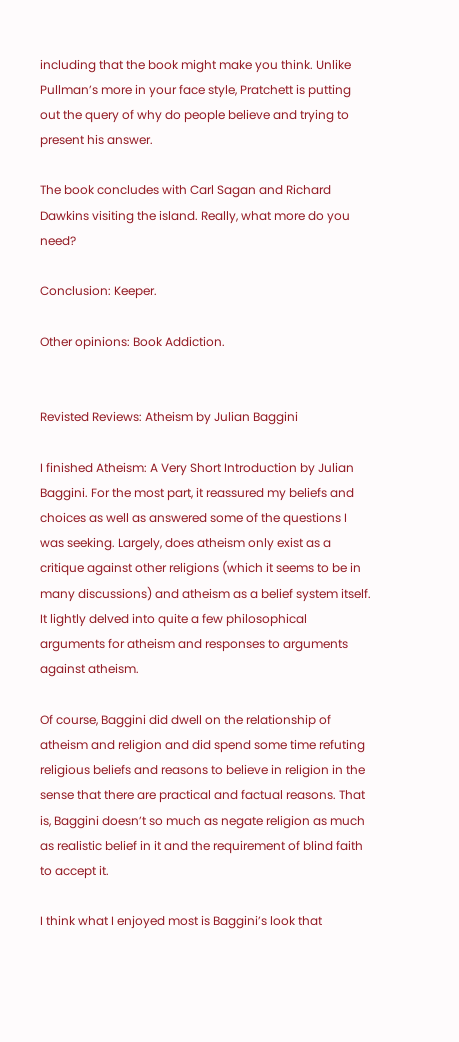including that the book might make you think. Unlike Pullman’s more in your face style, Pratchett is putting out the query of why do people believe and trying to present his answer.

The book concludes with Carl Sagan and Richard Dawkins visiting the island. Really, what more do you need?

Conclusion: Keeper.

Other opinions: Book Addiction.


Revisted Reviews: Atheism by Julian Baggini

I finished Atheism: A Very Short Introduction by Julian Baggini. For the most part, it reassured my beliefs and choices as well as answered some of the questions I was seeking. Largely, does atheism only exist as a critique against other religions (which it seems to be in many discussions) and atheism as a belief system itself. It lightly delved into quite a few philosophical arguments for atheism and responses to arguments against atheism.

Of course, Baggini did dwell on the relationship of atheism and religion and did spend some time refuting religious beliefs and reasons to believe in religion in the sense that there are practical and factual reasons. That is, Baggini doesn’t so much as negate religion as much as realistic belief in it and the requirement of blind faith to accept it.

I think what I enjoyed most is Baggini’s look that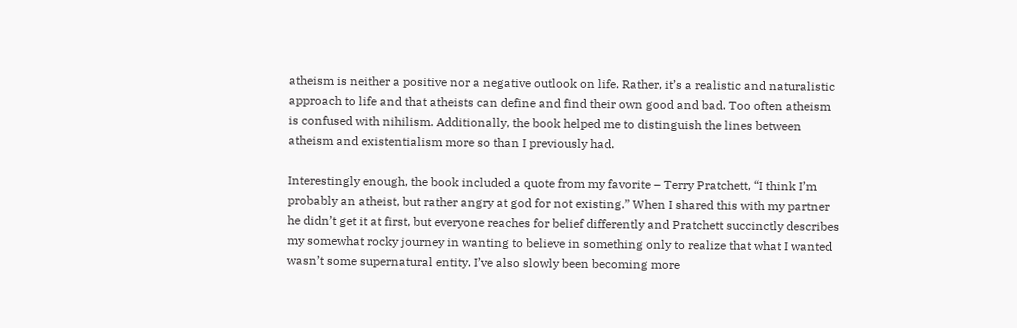atheism is neither a positive nor a negative outlook on life. Rather, it’s a realistic and naturalistic approach to life and that atheists can define and find their own good and bad. Too often atheism is confused with nihilism. Additionally, the book helped me to distinguish the lines between atheism and existentialism more so than I previously had.

Interestingly enough, the book included a quote from my favorite – Terry Pratchett, “I think I’m probably an atheist, but rather angry at god for not existing.” When I shared this with my partner he didn’t get it at first, but everyone reaches for belief differently and Pratchett succinctly describes my somewhat rocky journey in wanting to believe in something only to realize that what I wanted wasn’t some supernatural entity. I’ve also slowly been becoming more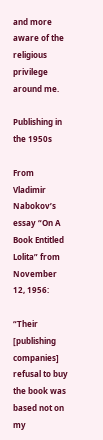and more aware of the religious privilege around me.

Publishing in the 1950s

From Vladimir Nabokov’s essay “On A Book Entitled Lolita” from November 12, 1956:

“Their [publishing companies] refusal to buy the book was based not on my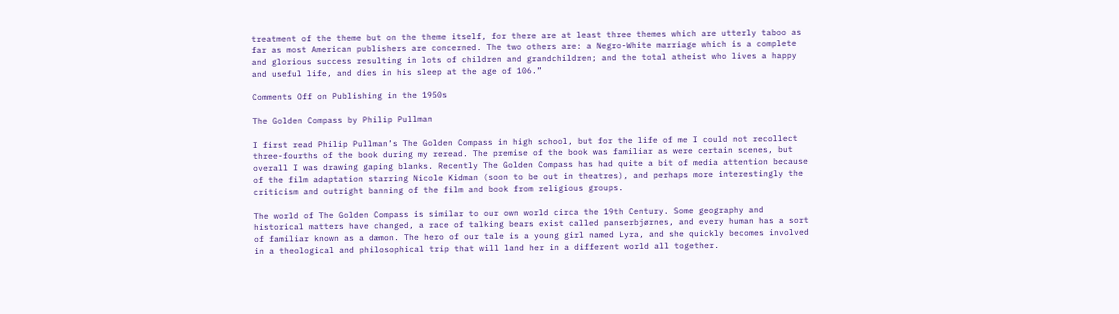treatment of the theme but on the theme itself, for there are at least three themes which are utterly taboo as far as most American publishers are concerned. The two others are: a Negro-White marriage which is a complete and glorious success resulting in lots of children and grandchildren; and the total atheist who lives a happy and useful life, and dies in his sleep at the age of 106.”

Comments Off on Publishing in the 1950s

The Golden Compass by Philip Pullman

I first read Philip Pullman’s The Golden Compass in high school, but for the life of me I could not recollect three-fourths of the book during my reread. The premise of the book was familiar as were certain scenes, but overall I was drawing gaping blanks. Recently The Golden Compass has had quite a bit of media attention because of the film adaptation starring Nicole Kidman (soon to be out in theatres), and perhaps more interestingly the criticism and outright banning of the film and book from religious groups.

The world of The Golden Compass is similar to our own world circa the 19th Century. Some geography and historical matters have changed, a race of talking bears exist called panserbjørnes, and every human has a sort of familiar known as a dæmon. The hero of our tale is a young girl named Lyra, and she quickly becomes involved in a theological and philosophical trip that will land her in a different world all together.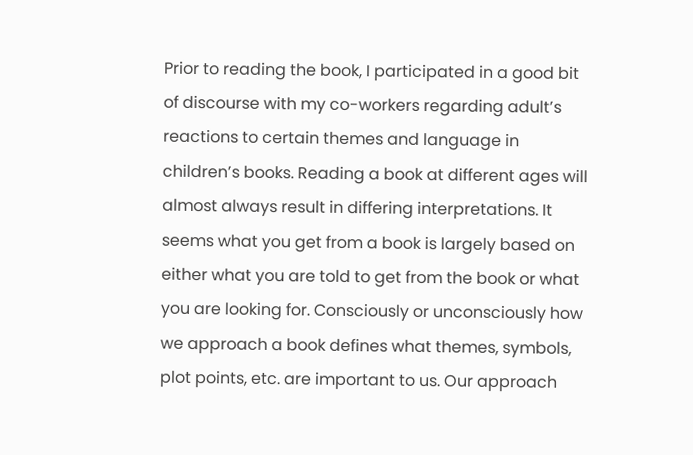Prior to reading the book, I participated in a good bit of discourse with my co-workers regarding adult’s reactions to certain themes and language in children’s books. Reading a book at different ages will almost always result in differing interpretations. It seems what you get from a book is largely based on either what you are told to get from the book or what you are looking for. Consciously or unconsciously how we approach a book defines what themes, symbols, plot points, etc. are important to us. Our approach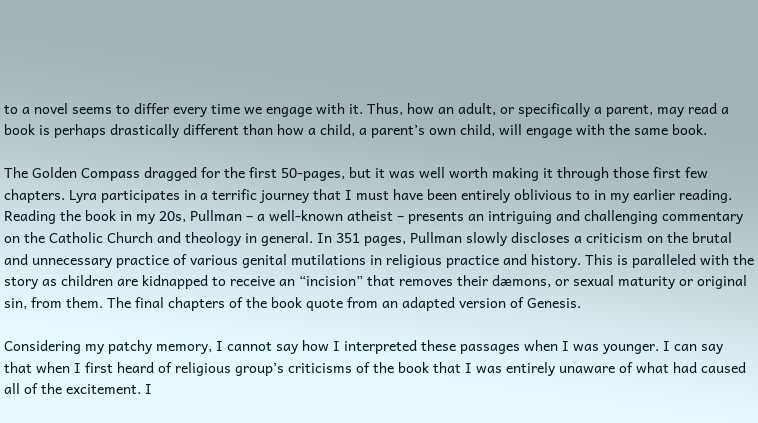to a novel seems to differ every time we engage with it. Thus, how an adult, or specifically a parent, may read a book is perhaps drastically different than how a child, a parent’s own child, will engage with the same book.

The Golden Compass dragged for the first 50-pages, but it was well worth making it through those first few chapters. Lyra participates in a terrific journey that I must have been entirely oblivious to in my earlier reading. Reading the book in my 20s, Pullman – a well-known atheist – presents an intriguing and challenging commentary on the Catholic Church and theology in general. In 351 pages, Pullman slowly discloses a criticism on the brutal and unnecessary practice of various genital mutilations in religious practice and history. This is paralleled with the story as children are kidnapped to receive an “incision” that removes their dæmons, or sexual maturity or original sin, from them. The final chapters of the book quote from an adapted version of Genesis.

Considering my patchy memory, I cannot say how I interpreted these passages when I was younger. I can say that when I first heard of religious group’s criticisms of the book that I was entirely unaware of what had caused all of the excitement. I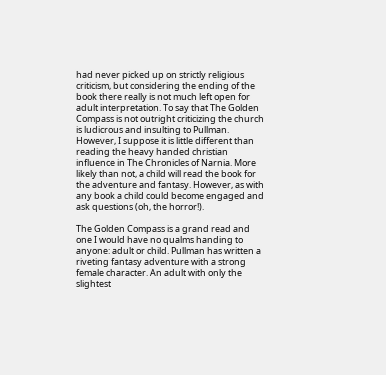had never picked up on strictly religious criticism, but considering the ending of the book there really is not much left open for adult interpretation. To say that The Golden Compass is not outright criticizing the church is ludicrous and insulting to Pullman. However, I suppose it is little different than reading the heavy handed christian influence in The Chronicles of Narnia. More likely than not, a child will read the book for the adventure and fantasy. However, as with any book a child could become engaged and ask questions (oh, the horror!).

The Golden Compass is a grand read and one I would have no qualms handing to anyone: adult or child. Pullman has written a riveting fantasy adventure with a strong female character. An adult with only the slightest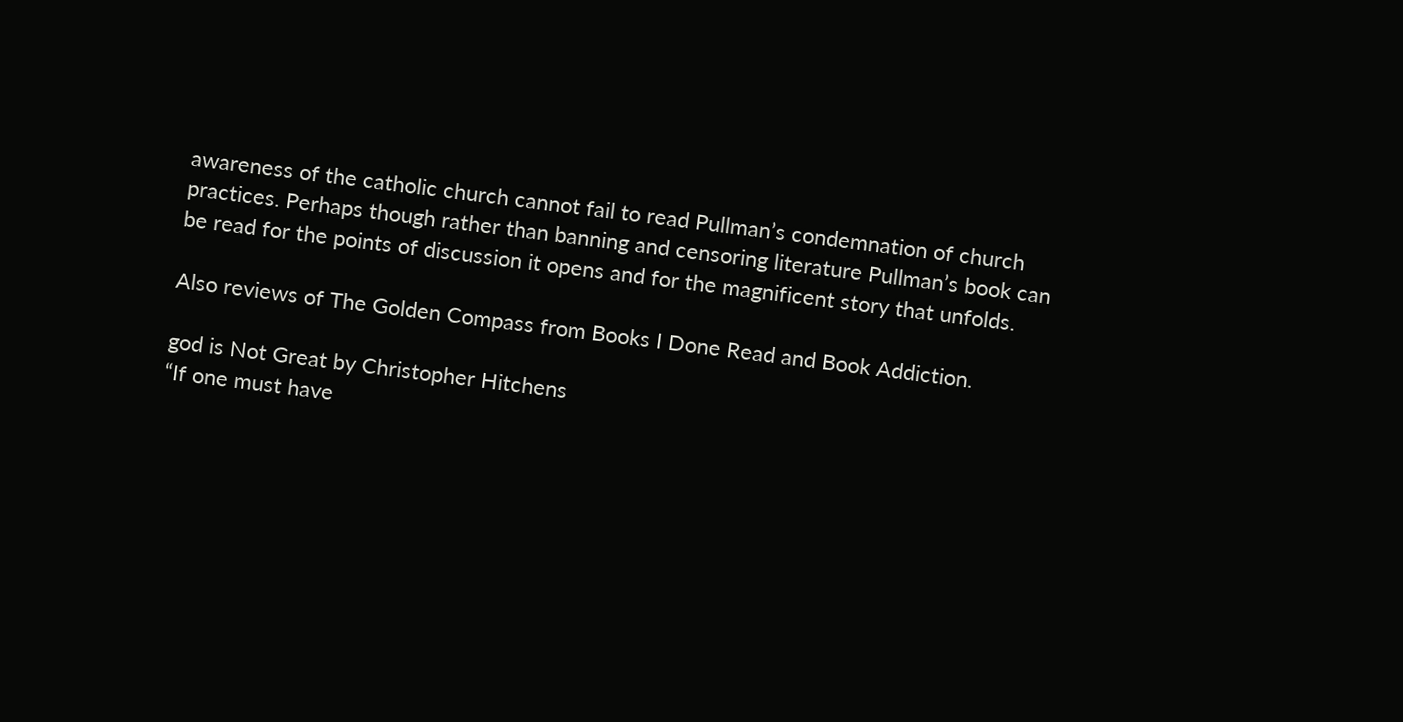awareness of the catholic church cannot fail to read Pullman’s condemnation of church practices. Perhaps though rather than banning and censoring literature Pullman’s book can be read for the points of discussion it opens and for the magnificent story that unfolds.

Also reviews of The Golden Compass from Books I Done Read and Book Addiction.

god is Not Great by Christopher Hitchens
“If one must have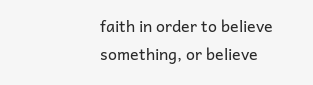faith in order to believe something, or believe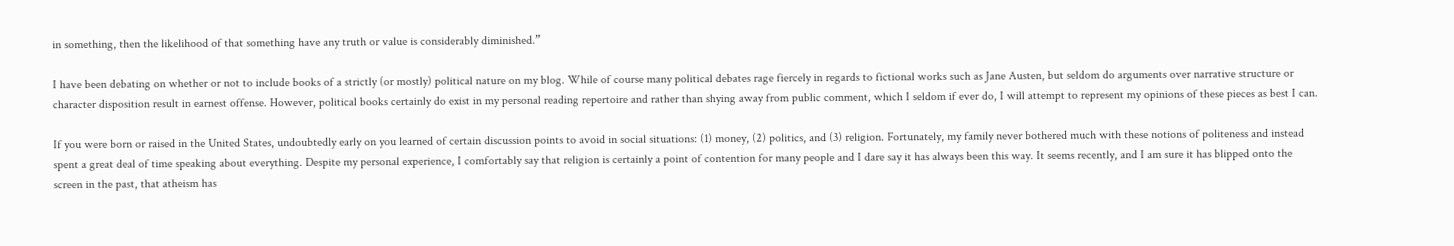in something, then the likelihood of that something have any truth or value is considerably diminished.”

I have been debating on whether or not to include books of a strictly (or mostly) political nature on my blog. While of course many political debates rage fiercely in regards to fictional works such as Jane Austen, but seldom do arguments over narrative structure or character disposition result in earnest offense. However, political books certainly do exist in my personal reading repertoire and rather than shying away from public comment, which I seldom if ever do, I will attempt to represent my opinions of these pieces as best I can.

If you were born or raised in the United States, undoubtedly early on you learned of certain discussion points to avoid in social situations: (1) money, (2) politics, and (3) religion. Fortunately, my family never bothered much with these notions of politeness and instead spent a great deal of time speaking about everything. Despite my personal experience, I comfortably say that religion is certainly a point of contention for many people and I dare say it has always been this way. It seems recently, and I am sure it has blipped onto the screen in the past, that atheism has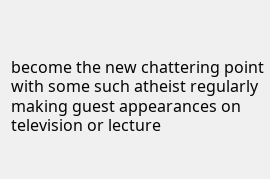become the new chattering point with some such atheist regularly making guest appearances on television or lecture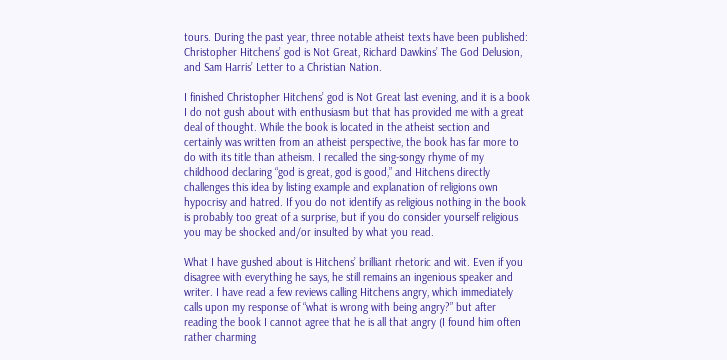tours. During the past year, three notable atheist texts have been published: Christopher Hitchens’ god is Not Great, Richard Dawkins’ The God Delusion, and Sam Harris’ Letter to a Christian Nation.

I finished Christopher Hitchens’ god is Not Great last evening, and it is a book I do not gush about with enthusiasm but that has provided me with a great deal of thought. While the book is located in the atheist section and certainly was written from an atheist perspective, the book has far more to do with its title than atheism. I recalled the sing-songy rhyme of my childhood declaring “god is great, god is good,” and Hitchens directly challenges this idea by listing example and explanation of religions own hypocrisy and hatred. If you do not identify as religious nothing in the book is probably too great of a surprise, but if you do consider yourself religious you may be shocked and/or insulted by what you read.

What I have gushed about is Hitchens’ brilliant rhetoric and wit. Even if you disagree with everything he says, he still remains an ingenious speaker and writer. I have read a few reviews calling Hitchens angry, which immediately calls upon my response of “what is wrong with being angry?” but after reading the book I cannot agree that he is all that angry (I found him often rather charming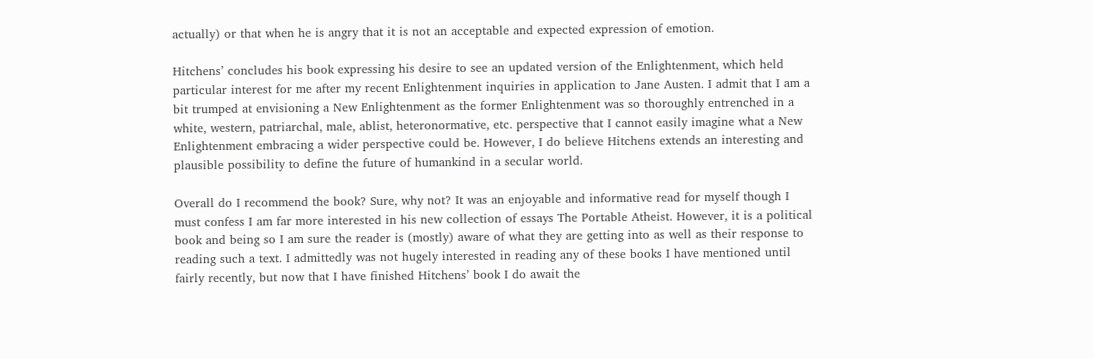actually) or that when he is angry that it is not an acceptable and expected expression of emotion.

Hitchens’ concludes his book expressing his desire to see an updated version of the Enlightenment, which held particular interest for me after my recent Enlightenment inquiries in application to Jane Austen. I admit that I am a bit trumped at envisioning a New Enlightenment as the former Enlightenment was so thoroughly entrenched in a white, western, patriarchal, male, ablist, heteronormative, etc. perspective that I cannot easily imagine what a New Enlightenment embracing a wider perspective could be. However, I do believe Hitchens extends an interesting and plausible possibility to define the future of humankind in a secular world.

Overall do I recommend the book? Sure, why not? It was an enjoyable and informative read for myself though I must confess I am far more interested in his new collection of essays The Portable Atheist. However, it is a political book and being so I am sure the reader is (mostly) aware of what they are getting into as well as their response to reading such a text. I admittedly was not hugely interested in reading any of these books I have mentioned until fairly recently, but now that I have finished Hitchens’ book I do await the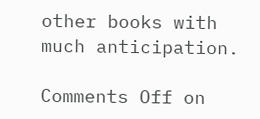other books with much anticipation.

Comments Off on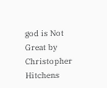god is Not Great by Christopher Hitchens